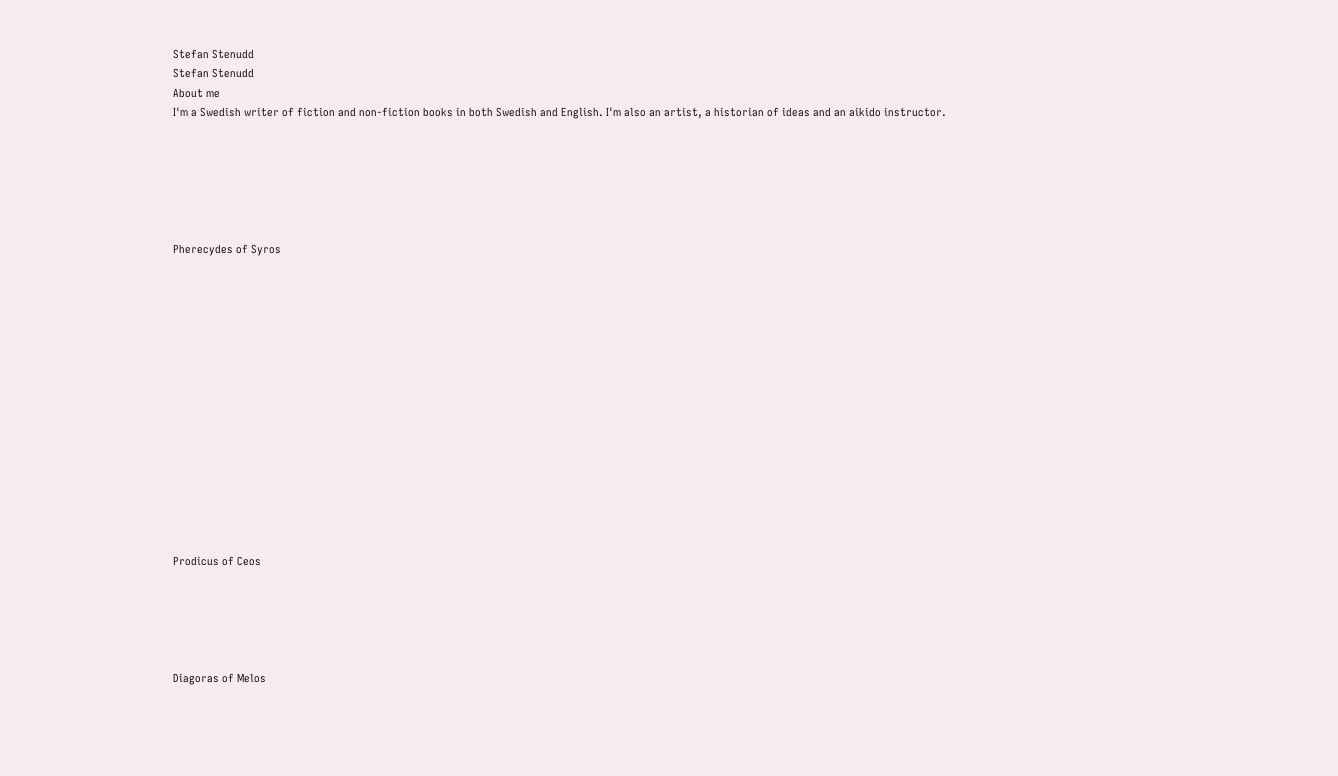Stefan Stenudd
Stefan Stenudd
About me
I'm a Swedish writer of fiction and non-fiction books in both Swedish and English. I'm also an artist, a historian of ideas and an aikido instructor.






Pherecydes of Syros















Prodicus of Ceos





Diagoras of Melos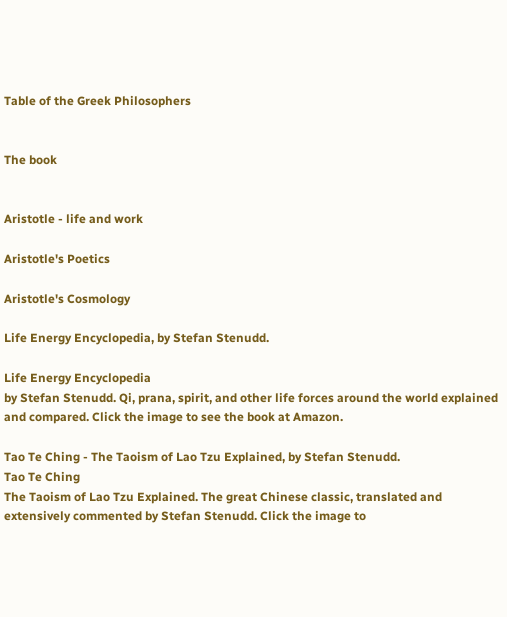Table of the Greek Philosophers


The book


Aristotle - life and work

Aristotle's Poetics

Aristotle's Cosmology

Life Energy Encyclopedia, by Stefan Stenudd.

Life Energy Encyclopedia
by Stefan Stenudd. Qi, prana, spirit, and other life forces around the world explained and compared. Click the image to see the book at Amazon.

Tao Te Ching - The Taoism of Lao Tzu Explained, by Stefan Stenudd.
Tao Te Ching
The Taoism of Lao Tzu Explained. The great Chinese classic, translated and extensively commented by Stefan Stenudd. Click the image to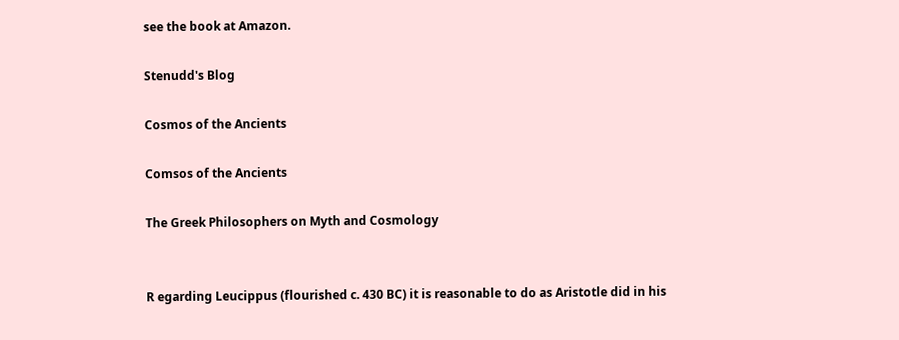see the book at Amazon.

Stenudd's Blog

Cosmos of the Ancients

Comsos of the Ancients

The Greek Philosophers on Myth and Cosmology


R egarding Leucippus (flourished c. 430 BC) it is reasonable to do as Aristotle did in his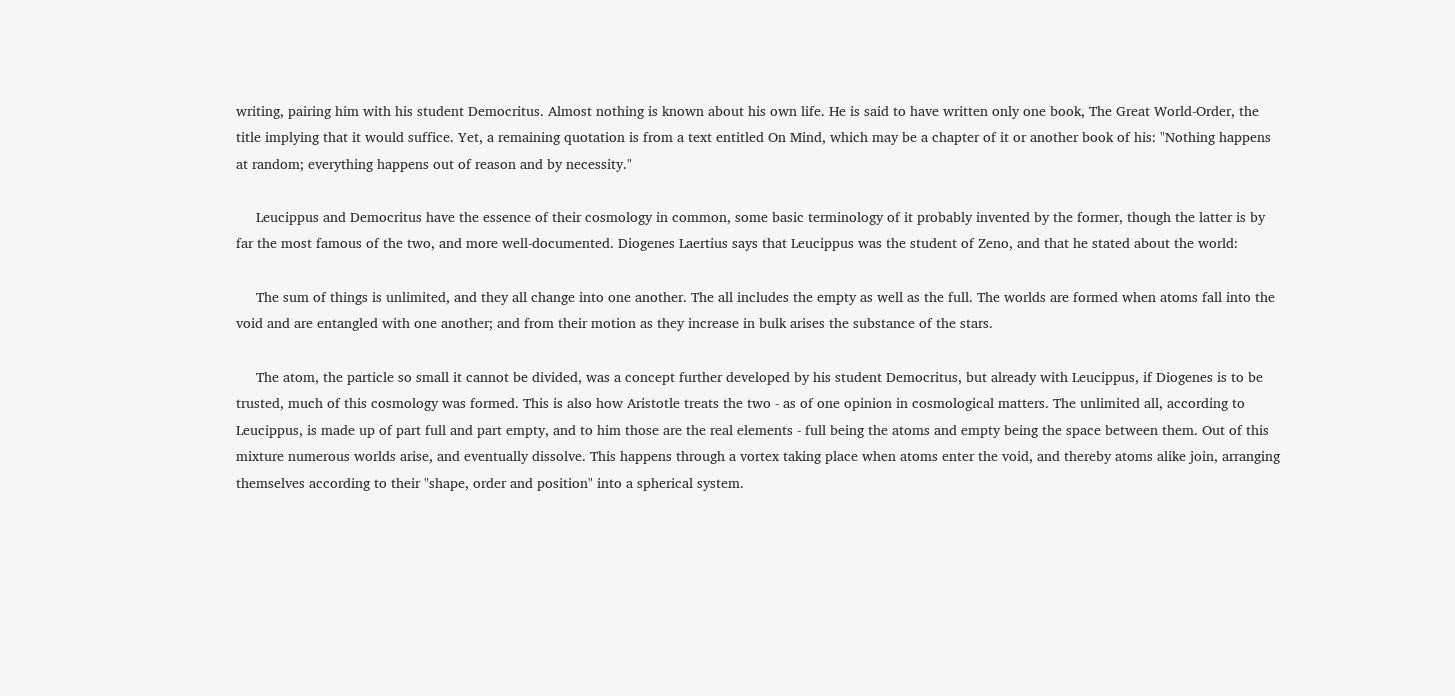writing, pairing him with his student Democritus. Almost nothing is known about his own life. He is said to have written only one book, The Great World-Order, the title implying that it would suffice. Yet, a remaining quotation is from a text entitled On Mind, which may be a chapter of it or another book of his: "Nothing happens at random; everything happens out of reason and by necessity."

     Leucippus and Democritus have the essence of their cosmology in common, some basic terminology of it probably invented by the former, though the latter is by far the most famous of the two, and more well-documented. Diogenes Laertius says that Leucippus was the student of Zeno, and that he stated about the world:

     The sum of things is unlimited, and they all change into one another. The all includes the empty as well as the full. The worlds are formed when atoms fall into the void and are entangled with one another; and from their motion as they increase in bulk arises the substance of the stars.

     The atom, the particle so small it cannot be divided, was a concept further developed by his student Democritus, but already with Leucippus, if Diogenes is to be trusted, much of this cosmology was formed. This is also how Aristotle treats the two - as of one opinion in cosmological matters. The unlimited all, according to Leucippus, is made up of part full and part empty, and to him those are the real elements - full being the atoms and empty being the space between them. Out of this mixture numerous worlds arise, and eventually dissolve. This happens through a vortex taking place when atoms enter the void, and thereby atoms alike join, arranging themselves according to their "shape, order and position" into a spherical system.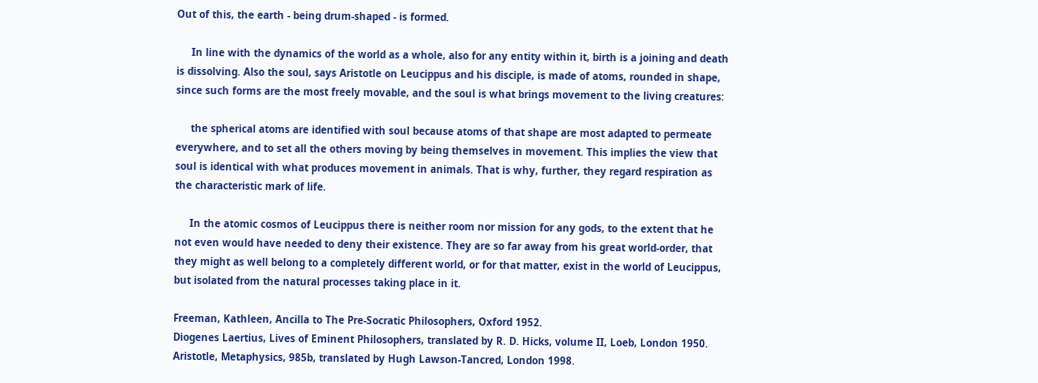Out of this, the earth - being drum-shaped - is formed.

     In line with the dynamics of the world as a whole, also for any entity within it, birth is a joining and death is dissolving. Also the soul, says Aristotle on Leucippus and his disciple, is made of atoms, rounded in shape, since such forms are the most freely movable, and the soul is what brings movement to the living creatures:

     the spherical atoms are identified with soul because atoms of that shape are most adapted to permeate everywhere, and to set all the others moving by being themselves in movement. This implies the view that soul is identical with what produces movement in animals. That is why, further, they regard respiration as the characteristic mark of life.

     In the atomic cosmos of Leucippus there is neither room nor mission for any gods, to the extent that he not even would have needed to deny their existence. They are so far away from his great world-order, that they might as well belong to a completely different world, or for that matter, exist in the world of Leucippus, but isolated from the natural processes taking place in it.

Freeman, Kathleen, Ancilla to The Pre-Socratic Philosophers, Oxford 1952.
Diogenes Laertius, Lives of Eminent Philosophers, translated by R. D. Hicks, volume II, Loeb, London 1950.
Aristotle, Metaphysics, 985b, translated by Hugh Lawson-Tancred, London 1998.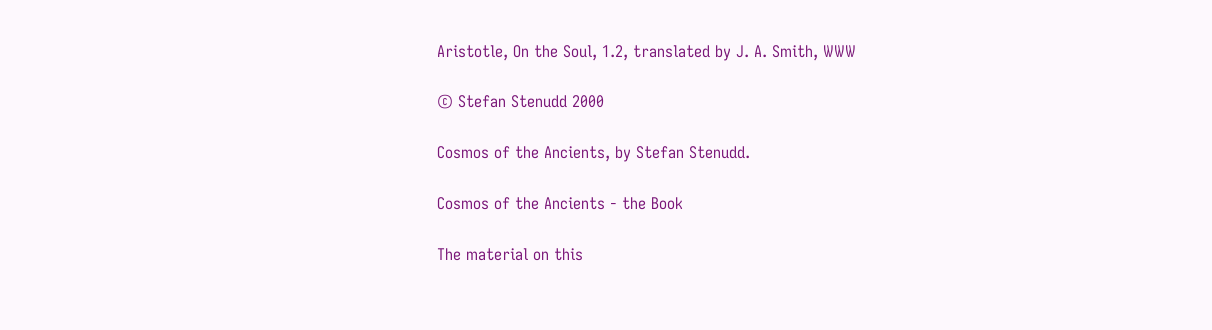Aristotle, On the Soul, 1.2, translated by J. A. Smith, WWW

© Stefan Stenudd 2000

Cosmos of the Ancients, by Stefan Stenudd.

Cosmos of the Ancients - the Book

The material on this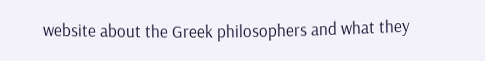website about the Greek philosophers and what they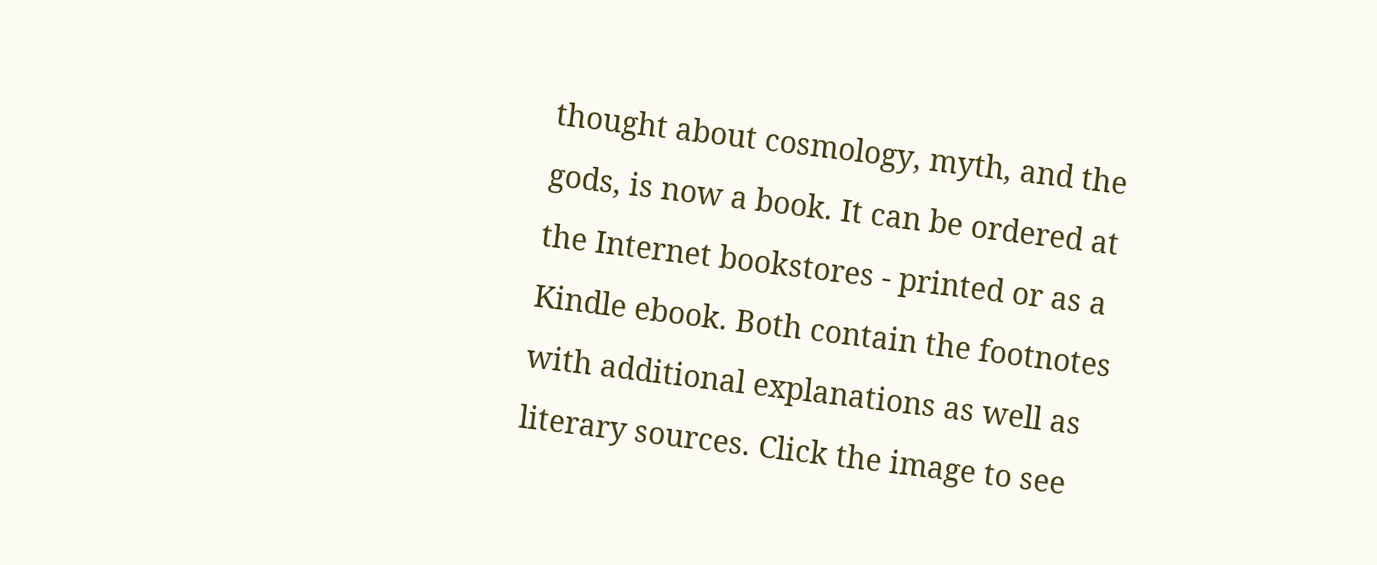thought about cosmology, myth, and the gods, is now a book. It can be ordered at the Internet bookstores - printed or as a Kindle ebook. Both contain the footnotes with additional explanations as well as literary sources. Click the image to see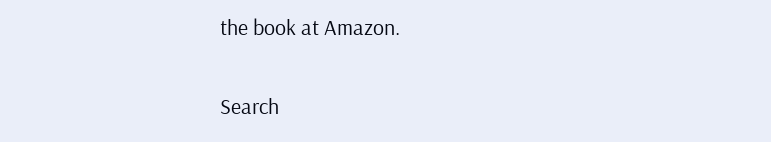the book at Amazon.

Search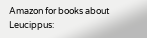Amazon for books about Leucippus: